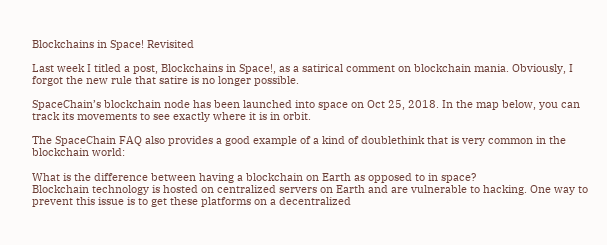Blockchains in Space! Revisited

Last week I titled a post, Blockchains in Space!, as a satirical comment on blockchain mania. Obviously, I forgot the new rule that satire is no longer possible.

SpaceChain’s blockchain node has been launched into space on Oct 25, 2018. In the map below, you can track its movements to see exactly where it is in orbit.

The SpaceChain FAQ also provides a good example of a kind of doublethink that is very common in the blockchain world:

What is the difference between having a blockchain on Earth as opposed to in space?
Blockchain technology is hosted on centralized servers on Earth and are vulnerable to hacking. One way to prevent this issue is to get these platforms on a decentralized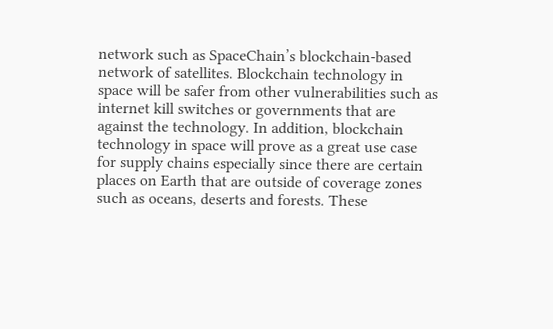network such as SpaceChain’s blockchain-based network of satellites. Blockchain technology in space will be safer from other vulnerabilities such as internet kill switches or governments that are against the technology. In addition, blockchain technology in space will prove as a great use case for supply chains especially since there are certain places on Earth that are outside of coverage zones such as oceans, deserts and forests. These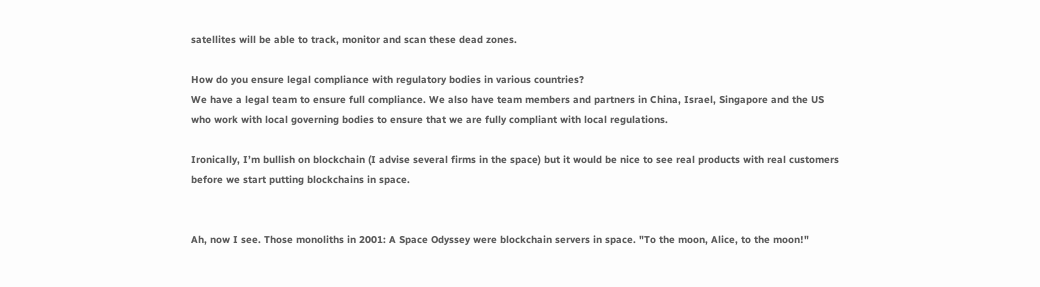satellites will be able to track, monitor and scan these dead zones.

How do you ensure legal compliance with regulatory bodies in various countries?
We have a legal team to ensure full compliance. We also have team members and partners in China, Israel, Singapore and the US who work with local governing bodies to ensure that we are fully compliant with local regulations.

Ironically, I’m bullish on blockchain (I advise several firms in the space) but it would be nice to see real products with real customers before we start putting blockchains in space.


Ah, now I see. Those monoliths in 2001: A Space Odyssey were blockchain servers in space. "To the moon, Alice, to the moon!"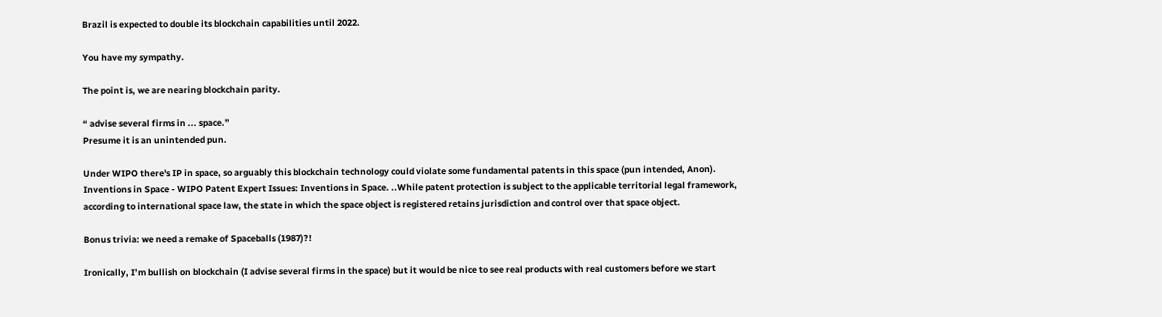Brazil is expected to double its blockchain capabilities until 2022.

You have my sympathy.

The point is, we are nearing blockchain parity.

“ advise several firms in ... space.”
Presume it is an unintended pun.

Under WIPO there's IP in space, so arguably this blockchain technology could violate some fundamental patents in this space (pun intended, Anon). Inventions in Space - WIPO Patent Expert Issues: Inventions in Space. ..While patent protection is subject to the applicable territorial legal framework, according to international space law, the state in which the space object is registered retains jurisdiction and control over that space object.

Bonus trivia: we need a remake of Spaceballs (1987)?!

Ironically, I’m bullish on blockchain (I advise several firms in the space) but it would be nice to see real products with real customers before we start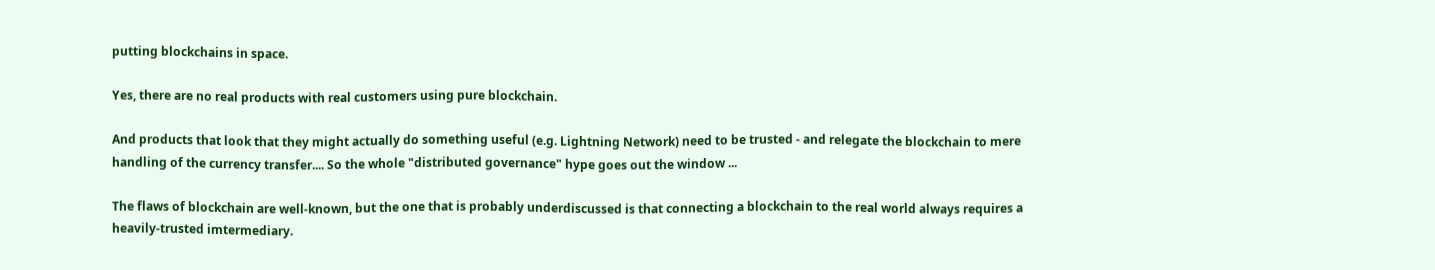putting blockchains in space.

Yes, there are no real products with real customers using pure blockchain.

And products that look that they might actually do something useful (e.g. Lightning Network) need to be trusted - and relegate the blockchain to mere handling of the currency transfer.... So the whole "distributed governance" hype goes out the window ...

The flaws of blockchain are well-known, but the one that is probably underdiscussed is that connecting a blockchain to the real world always requires a heavily-trusted imtermediary.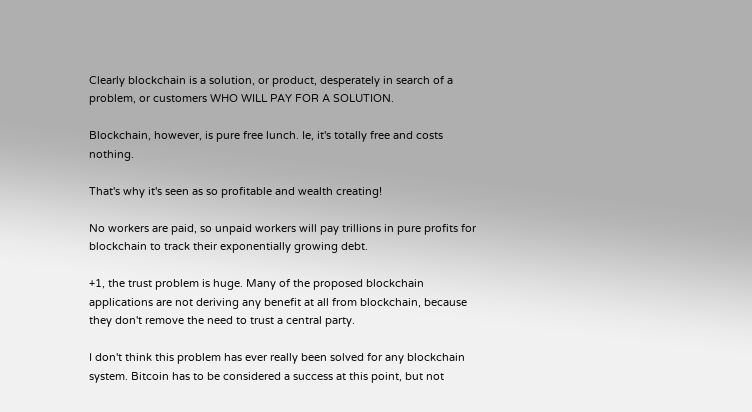Clearly blockchain is a solution, or product, desperately in search of a problem, or customers WHO WILL PAY FOR A SOLUTION.

Blockchain, however, is pure free lunch. Ie, it's totally free and costs nothing.

That's why it's seen as so profitable and wealth creating!

No workers are paid, so unpaid workers will pay trillions in pure profits for blockchain to track their exponentially growing debt.

+1, the trust problem is huge. Many of the proposed blockchain applications are not deriving any benefit at all from blockchain, because they don't remove the need to trust a central party.

I don't think this problem has ever really been solved for any blockchain system. Bitcoin has to be considered a success at this point, but not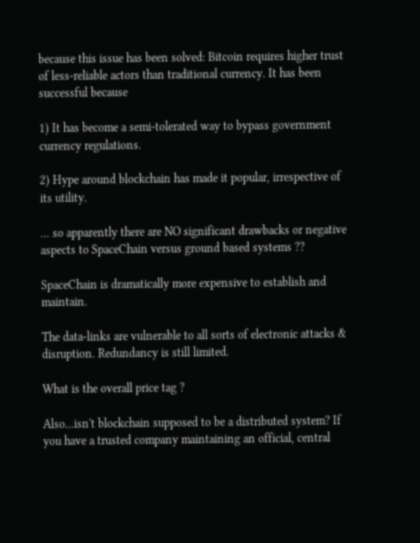because this issue has been solved: Bitcoin requires higher trust of less-reliable actors than traditional currency. It has been successful because

1) It has become a semi-tolerated way to bypass government currency regulations.

2) Hype around blockchain has made it popular, irrespective of its utility.

... so apparently there are NO significant drawbacks or negative aspects to SpaceChain versus ground based systems ??

SpaceChain is dramatically more expensive to establish and maintain.

The data-links are vulnerable to all sorts of electronic attacks & disruption. Redundancy is still limited.

What is the overall price tag ?

Also...isn't blockchain supposed to be a distributed system? If you have a trusted company maintaining an official, central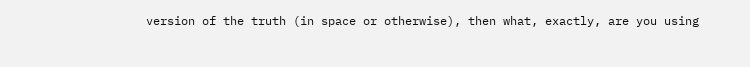version of the truth (in space or otherwise), then what, exactly, are you using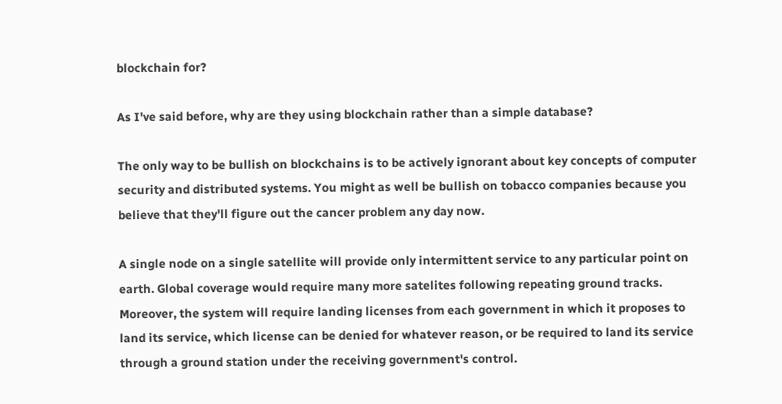blockchain for?

As I've said before, why are they using blockchain rather than a simple database?

The only way to be bullish on blockchains is to be actively ignorant about key concepts of computer security and distributed systems. You might as well be bullish on tobacco companies because you believe that they'll figure out the cancer problem any day now.

A single node on a single satellite will provide only intermittent service to any particular point on earth. Global coverage would require many more satelites following repeating ground tracks. Moreover, the system will require landing licenses from each government in which it proposes to land its service, which license can be denied for whatever reason, or be required to land its service through a ground station under the receiving government's control.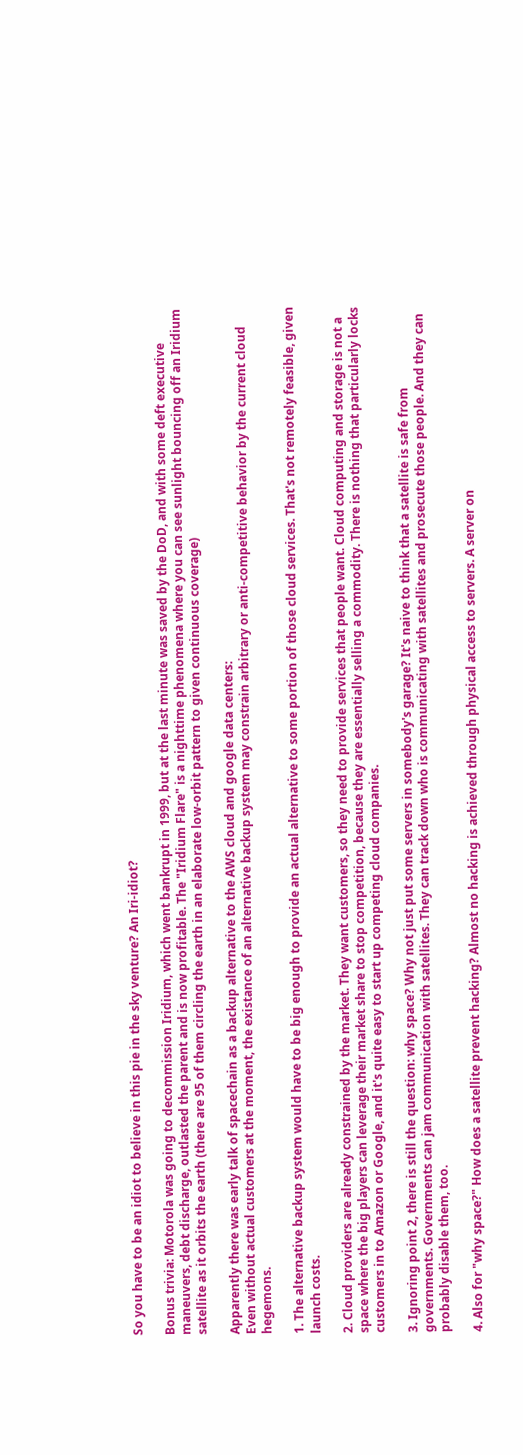So you have to be an idiot to believe in this pie in the sky venture? An Iri-idiot?

Bonus trivia: Motorola was going to decommission Iridium, which went bankrupt in 1999, but at the last minute was saved by the DoD, and with some deft executive maneuvers, debt discharge, outlasted the parent and is now profitable. The "Iridium Flare" is a nighttime phenomena where you can see sunlight bouncing off an Iridium satellite as it orbits the earth (there are 95 of them circling the earth in an elaborate low-orbit pattern to given continuous coverage)

Apparently there was early talk of spacechain as a backup alternative to the AWS cloud and google data centers:
Even without actual customers at the moment, the existance of an alternative backup system may constrain arbitrary or anti-competitive behavior by the current cloud hegemons.

1. The alternative backup system would have to be big enough to provide an actual alternative to some portion of those cloud services. That's not remotely feasible, given launch costs.

2. Cloud providers are already constrained by the market. They want customers, so they need to provide services that people want. Cloud computing and storage is not a space where the big players can leverage their market share to stop competition, because they are essentially selling a commodity. There is nothing that particularly locks customers in to Amazon or Google, and it's quite easy to start up competing cloud companies.

3. Ignoring point 2, there is still the question: why space? Why not just put some servers in somebody's garage? It's naive to think that a satellite is safe from governments. Governments can jam communication with satellites. They can track down who is communicating with satellites and prosecute those people. And they can probably disable them, too.

4. Also for "why space?" How does a satellite prevent hacking? Almost no hacking is achieved through physical access to servers. A server on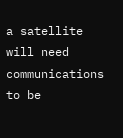a satellite will need communications to be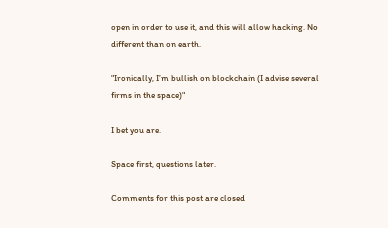open in order to use it, and this will allow hacking. No different than on earth.

"Ironically, I’m bullish on blockchain (I advise several firms in the space)"

I bet you are.

Space first, questions later.

Comments for this post are closed